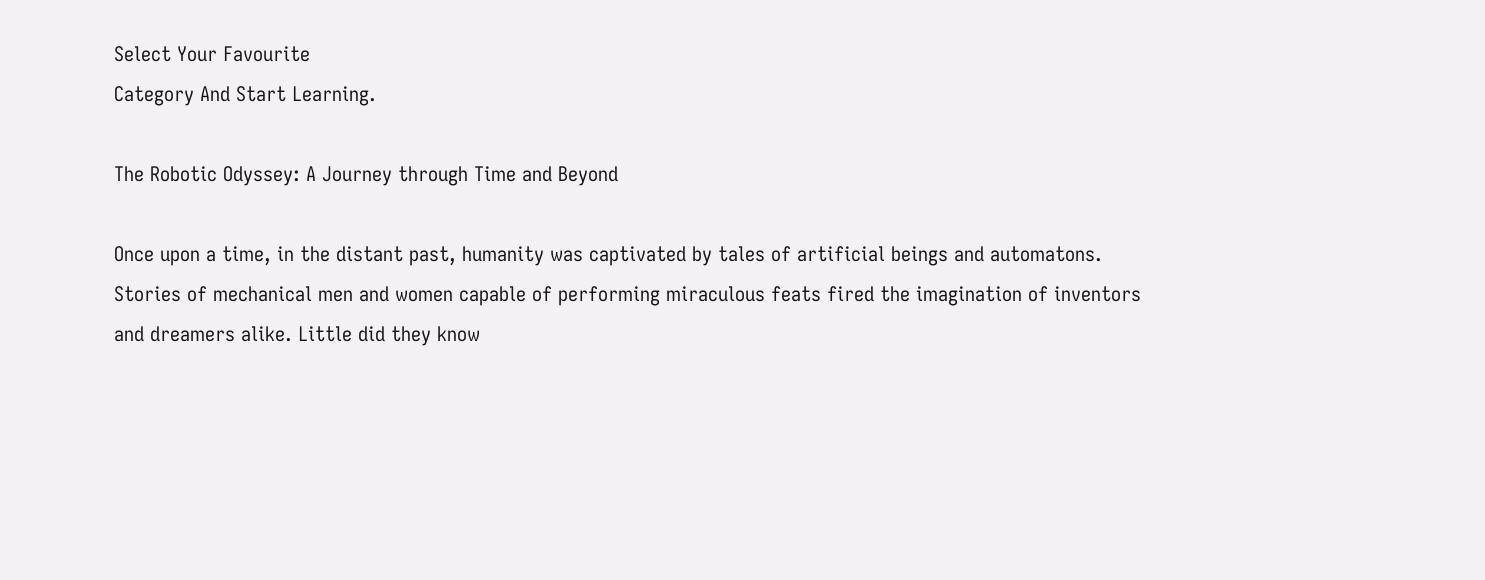Select Your Favourite
Category And Start Learning.

The Robotic Odyssey: A Journey through Time and Beyond

Once upon a time, in the distant past, humanity was captivated by tales of artificial beings and automatons. Stories of mechanical men and women capable of performing miraculous feats fired the imagination of inventors and dreamers alike. Little did they know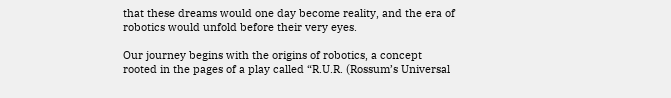that these dreams would one day become reality, and the era of robotics would unfold before their very eyes.

Our journey begins with the origins of robotics, a concept rooted in the pages of a play called “R.U.R. (Rossum’s Universal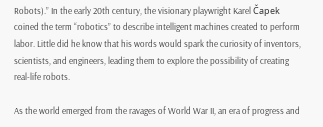Robots).” In the early 20th century, the visionary playwright Karel Čapek coined the term “robotics” to describe intelligent machines created to perform labor. Little did he know that his words would spark the curiosity of inventors, scientists, and engineers, leading them to explore the possibility of creating real-life robots.

As the world emerged from the ravages of World War II, an era of progress and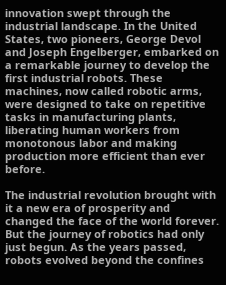innovation swept through the industrial landscape. In the United States, two pioneers, George Devol and Joseph Engelberger, embarked on a remarkable journey to develop the first industrial robots. These machines, now called robotic arms, were designed to take on repetitive tasks in manufacturing plants, liberating human workers from monotonous labor and making production more efficient than ever before.

The industrial revolution brought with it a new era of prosperity and changed the face of the world forever. But the journey of robotics had only just begun. As the years passed, robots evolved beyond the confines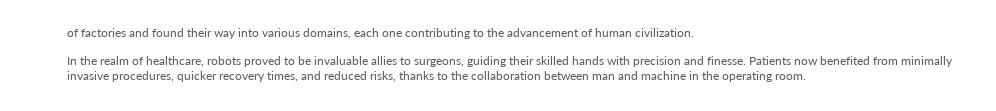of factories and found their way into various domains, each one contributing to the advancement of human civilization.

In the realm of healthcare, robots proved to be invaluable allies to surgeons, guiding their skilled hands with precision and finesse. Patients now benefited from minimally invasive procedures, quicker recovery times, and reduced risks, thanks to the collaboration between man and machine in the operating room.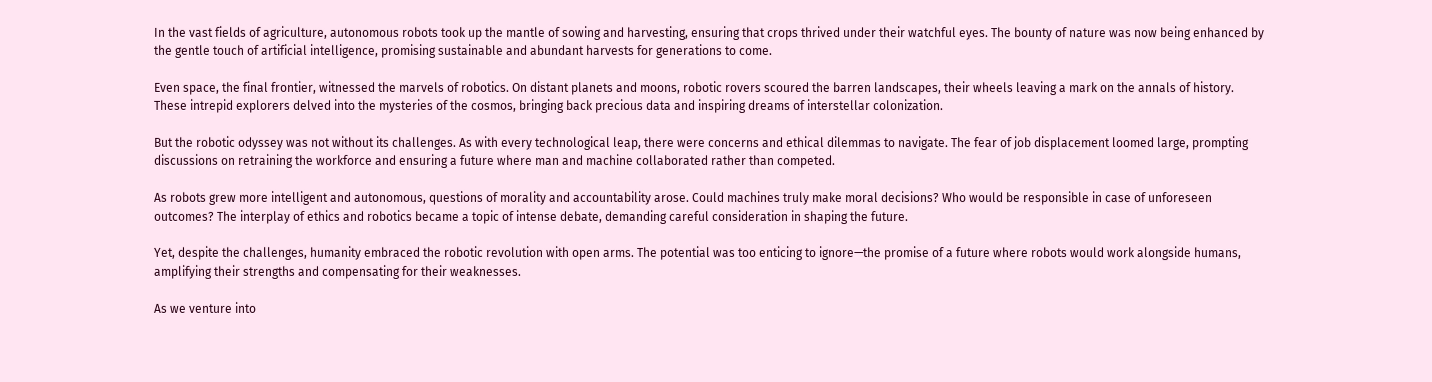In the vast fields of agriculture, autonomous robots took up the mantle of sowing and harvesting, ensuring that crops thrived under their watchful eyes. The bounty of nature was now being enhanced by the gentle touch of artificial intelligence, promising sustainable and abundant harvests for generations to come.

Even space, the final frontier, witnessed the marvels of robotics. On distant planets and moons, robotic rovers scoured the barren landscapes, their wheels leaving a mark on the annals of history. These intrepid explorers delved into the mysteries of the cosmos, bringing back precious data and inspiring dreams of interstellar colonization.

But the robotic odyssey was not without its challenges. As with every technological leap, there were concerns and ethical dilemmas to navigate. The fear of job displacement loomed large, prompting discussions on retraining the workforce and ensuring a future where man and machine collaborated rather than competed.

As robots grew more intelligent and autonomous, questions of morality and accountability arose. Could machines truly make moral decisions? Who would be responsible in case of unforeseen outcomes? The interplay of ethics and robotics became a topic of intense debate, demanding careful consideration in shaping the future.

Yet, despite the challenges, humanity embraced the robotic revolution with open arms. The potential was too enticing to ignore—the promise of a future where robots would work alongside humans, amplifying their strengths and compensating for their weaknesses.

As we venture into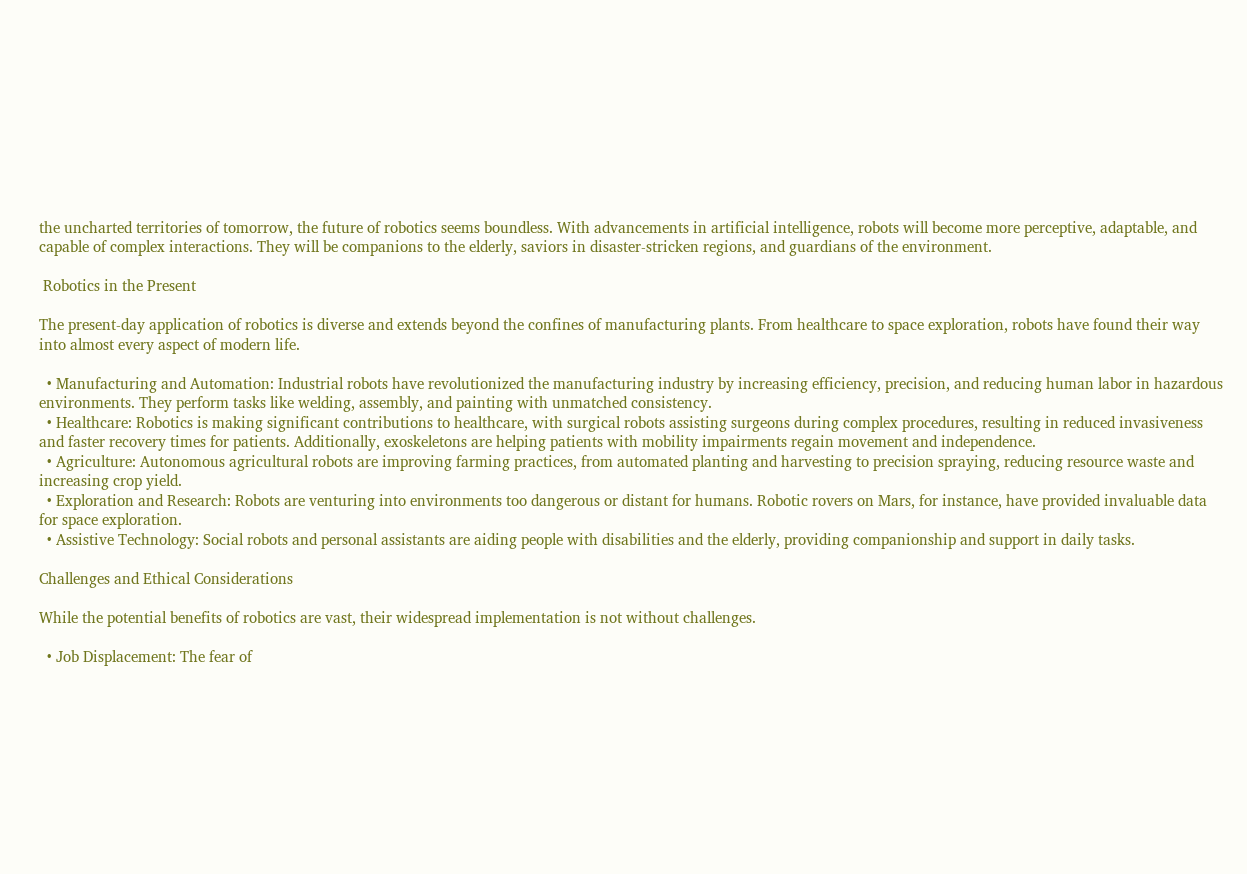the uncharted territories of tomorrow, the future of robotics seems boundless. With advancements in artificial intelligence, robots will become more perceptive, adaptable, and capable of complex interactions. They will be companions to the elderly, saviors in disaster-stricken regions, and guardians of the environment.

 Robotics in the Present

The present-day application of robotics is diverse and extends beyond the confines of manufacturing plants. From healthcare to space exploration, robots have found their way into almost every aspect of modern life.

  • Manufacturing and Automation: Industrial robots have revolutionized the manufacturing industry by increasing efficiency, precision, and reducing human labor in hazardous environments. They perform tasks like welding, assembly, and painting with unmatched consistency.
  • Healthcare: Robotics is making significant contributions to healthcare, with surgical robots assisting surgeons during complex procedures, resulting in reduced invasiveness and faster recovery times for patients. Additionally, exoskeletons are helping patients with mobility impairments regain movement and independence.
  • Agriculture: Autonomous agricultural robots are improving farming practices, from automated planting and harvesting to precision spraying, reducing resource waste and increasing crop yield.
  • Exploration and Research: Robots are venturing into environments too dangerous or distant for humans. Robotic rovers on Mars, for instance, have provided invaluable data for space exploration.
  • Assistive Technology: Social robots and personal assistants are aiding people with disabilities and the elderly, providing companionship and support in daily tasks.

Challenges and Ethical Considerations

While the potential benefits of robotics are vast, their widespread implementation is not without challenges.

  • Job Displacement: The fear of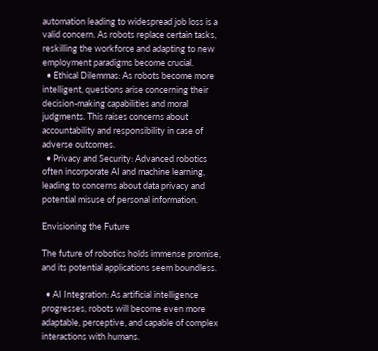automation leading to widespread job loss is a valid concern. As robots replace certain tasks, reskilling the workforce and adapting to new employment paradigms become crucial.
  • Ethical Dilemmas: As robots become more intelligent, questions arise concerning their decision-making capabilities and moral judgments. This raises concerns about accountability and responsibility in case of adverse outcomes.
  • Privacy and Security: Advanced robotics often incorporate AI and machine learning, leading to concerns about data privacy and potential misuse of personal information.

Envisioning the Future

The future of robotics holds immense promise, and its potential applications seem boundless.

  • AI Integration: As artificial intelligence progresses, robots will become even more adaptable, perceptive, and capable of complex interactions with humans.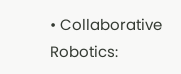• Collaborative Robotics: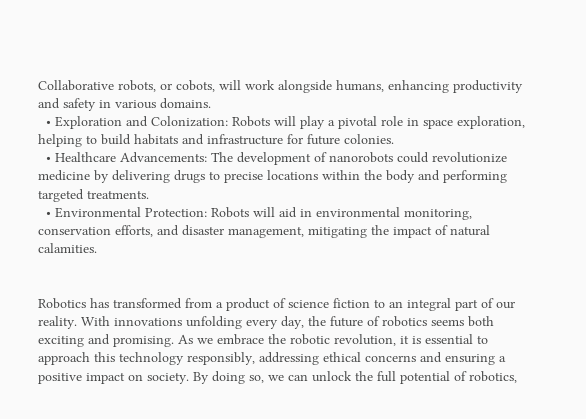Collaborative robots, or cobots, will work alongside humans, enhancing productivity and safety in various domains.
  • Exploration and Colonization: Robots will play a pivotal role in space exploration, helping to build habitats and infrastructure for future colonies.
  • Healthcare Advancements: The development of nanorobots could revolutionize medicine by delivering drugs to precise locations within the body and performing targeted treatments.
  • Environmental Protection: Robots will aid in environmental monitoring, conservation efforts, and disaster management, mitigating the impact of natural calamities.


Robotics has transformed from a product of science fiction to an integral part of our reality. With innovations unfolding every day, the future of robotics seems both exciting and promising. As we embrace the robotic revolution, it is essential to approach this technology responsibly, addressing ethical concerns and ensuring a positive impact on society. By doing so, we can unlock the full potential of robotics,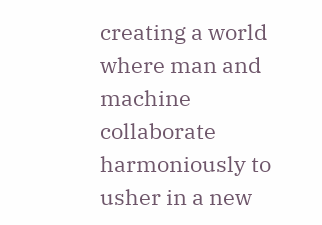creating a world where man and machine collaborate harmoniously to usher in a new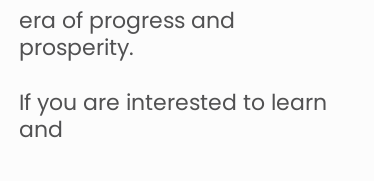era of progress and prosperity.

If you are interested to learn and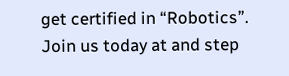get certified in “Robotics”. Join us today at and step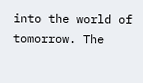into the world of tomorrow. The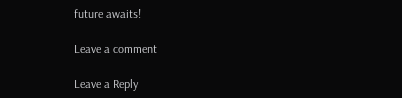future awaits!

Leave a comment

Leave a Reply